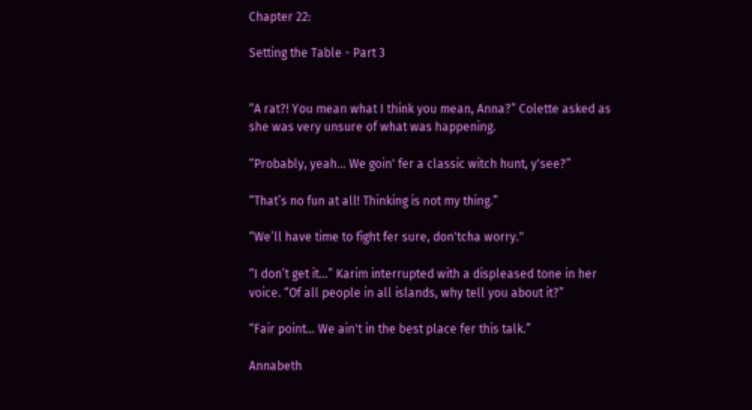Chapter 22:

Setting the Table - Part 3


“A rat?! You mean what I think you mean, Anna?” Colette asked as she was very unsure of what was happening.

“Probably, yeah… We goin' fer a classic witch hunt, y'see?”

“That’s no fun at all! Thinking is not my thing.”

“We’ll have time to fight fer sure, don'tcha worry."

“I don’t get it…” Karim interrupted with a displeased tone in her voice. “Of all people in all islands, why tell you about it?”

“Fair point… We ain't in the best place fer this talk.”

Annabeth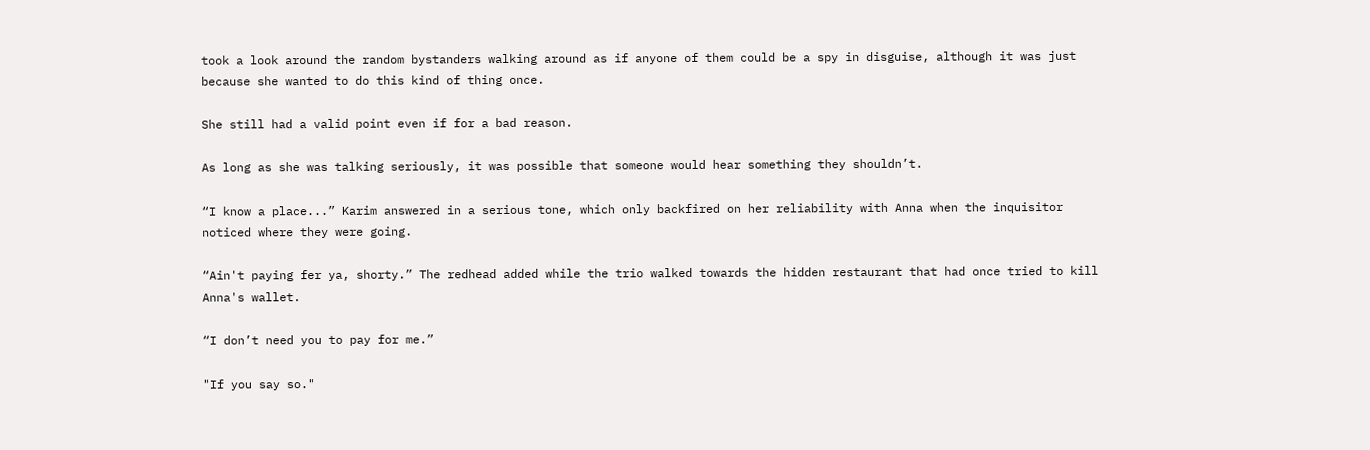took a look around the random bystanders walking around as if anyone of them could be a spy in disguise, although it was just because she wanted to do this kind of thing once.

She still had a valid point even if for a bad reason.

As long as she was talking seriously, it was possible that someone would hear something they shouldn’t.

“I know a place...” Karim answered in a serious tone, which only backfired on her reliability with Anna when the inquisitor noticed where they were going.

“Ain't paying fer ya, shorty.” The redhead added while the trio walked towards the hidden restaurant that had once tried to kill Anna's wallet.

“I don’t need you to pay for me.”

"If you say so."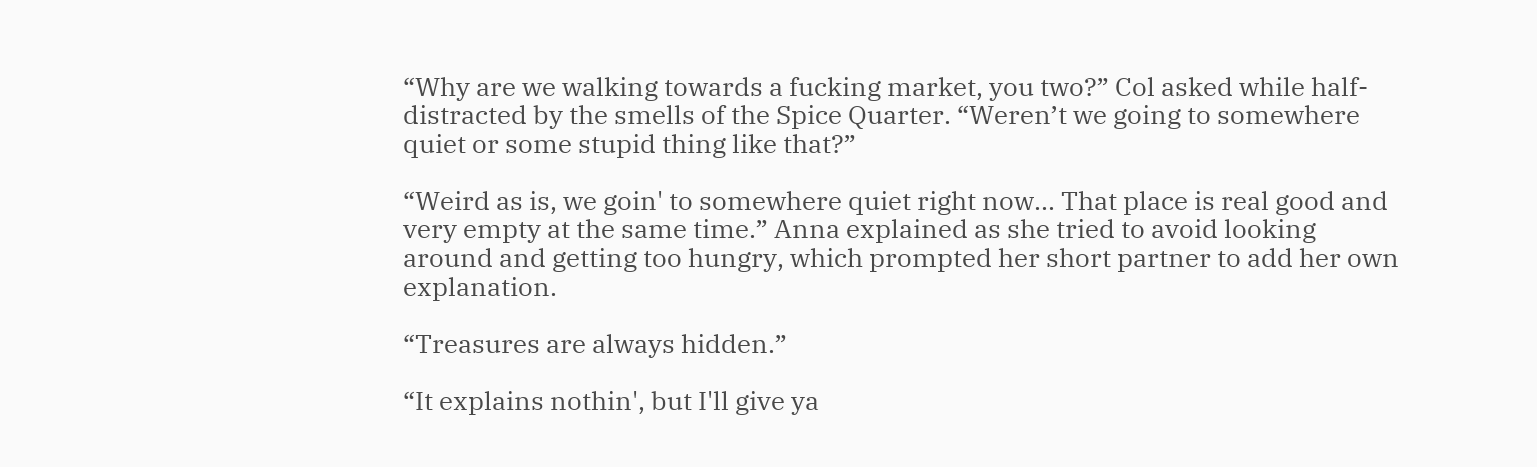“Why are we walking towards a fucking market, you two?” Col asked while half-distracted by the smells of the Spice Quarter. “Weren’t we going to somewhere quiet or some stupid thing like that?”

“Weird as is, we goin' to somewhere quiet right now... That place is real good and very empty at the same time.” Anna explained as she tried to avoid looking around and getting too hungry, which prompted her short partner to add her own explanation.

“Treasures are always hidden.”

“It explains nothin', but I'll give ya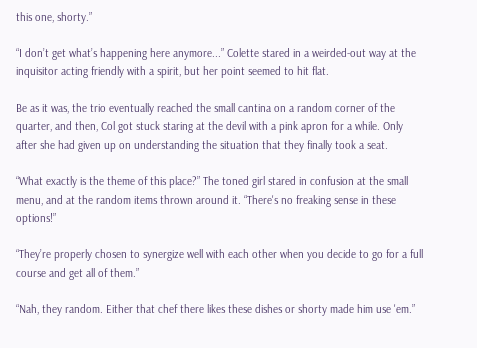this one, shorty.”

“I don’t get what’s happening here anymore...” Colette stared in a weirded-out way at the inquisitor acting friendly with a spirit, but her point seemed to hit flat.

Be as it was, the trio eventually reached the small cantina on a random corner of the quarter, and then, Col got stuck staring at the devil with a pink apron for a while. Only after she had given up on understanding the situation that they finally took a seat.

“What exactly is the theme of this place?” The toned girl stared in confusion at the small menu, and at the random items thrown around it. “There's no freaking sense in these options!”

“They’re properly chosen to synergize well with each other when you decide to go for a full course and get all of them.”

“Nah, they random. Either that chef there likes these dishes or shorty made him use 'em.”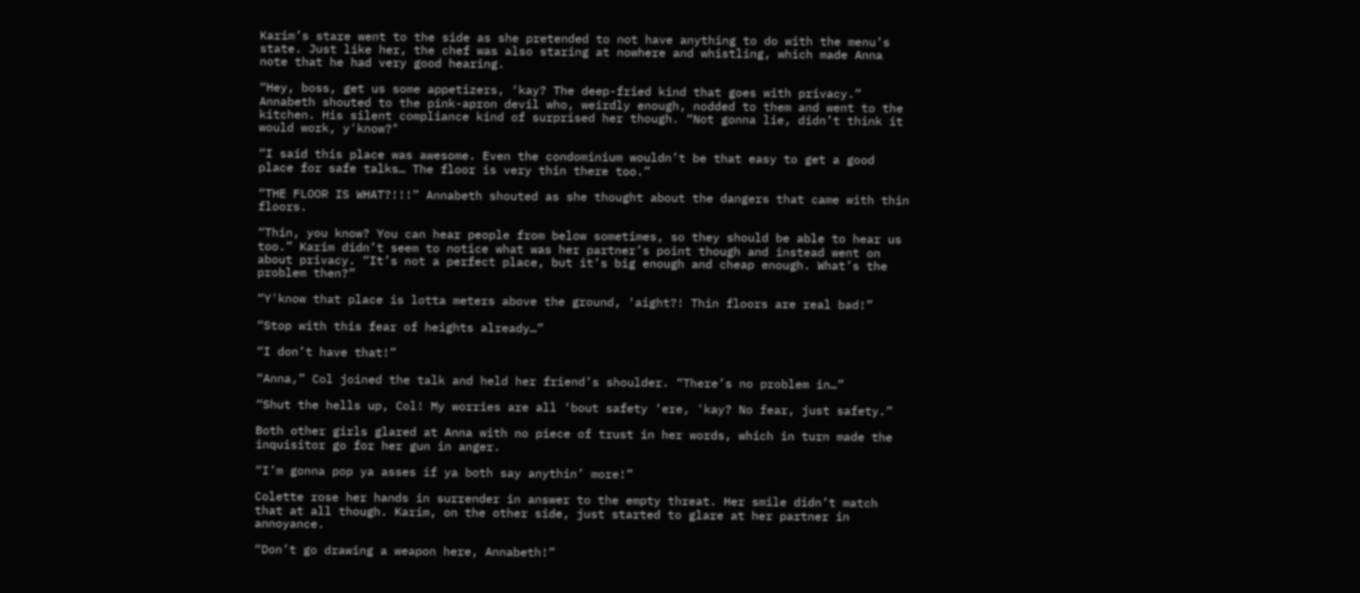Karim’s stare went to the side as she pretended to not have anything to do with the menu’s state. Just like her, the chef was also staring at nowhere and whistling, which made Anna note that he had very good hearing.

“Hey, boss, get us some appetizers, ‘kay? The deep-fried kind that goes with privacy.” Annabeth shouted to the pink-apron devil who, weirdly enough, nodded to them and went to the kitchen. His silent compliance kind of surprised her though. “Not gonna lie, didn’t think it would work, y'know?"

“I said this place was awesome. Even the condominium wouldn’t be that easy to get a good place for safe talks… The floor is very thin there too.”

“THE FLOOR IS WHAT?!!!” Annabeth shouted as she thought about the dangers that came with thin floors.

“Thin, you know? You can hear people from below sometimes, so they should be able to hear us too.” Karim didn’t seem to notice what was her partner’s point though and instead went on about privacy. “It’s not a perfect place, but it’s big enough and cheap enough. What’s the problem then?”

“Y'know that place is lotta meters above the ground, ‘aight?! Thin floors are real bad!”

“Stop with this fear of heights already…”

“I don’t have that!”

“Anna,” Col joined the talk and held her friend’s shoulder. “There’s no problem in…”

“Shut the hells up, Col! My worries are all ‘bout safety ‘ere, 'kay? No fear, just safety.”

Both other girls glared at Anna with no piece of trust in her words, which in turn made the inquisitor go for her gun in anger.

“I’m gonna pop ya asses if ya both say anythin’ more!”

Colette rose her hands in surrender in answer to the empty threat. Her smile didn’t match that at all though. Karim, on the other side, just started to glare at her partner in annoyance.

“Don’t go drawing a weapon here, Annabeth!”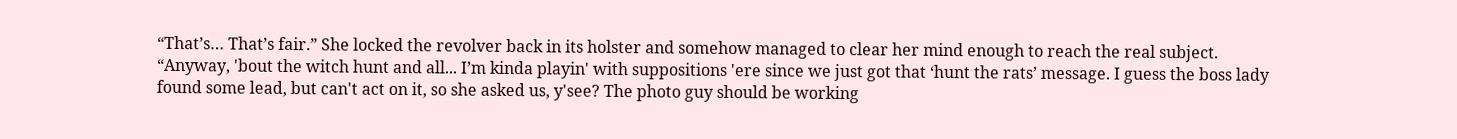“That’s… That’s fair.” She locked the revolver back in its holster and somehow managed to clear her mind enough to reach the real subject. “Anyway, 'bout the witch hunt and all... I’m kinda playin' with suppositions 'ere since we just got that ‘hunt the rats’ message. I guess the boss lady found some lead, but can't act on it, so she asked us, y'see? The photo guy should be working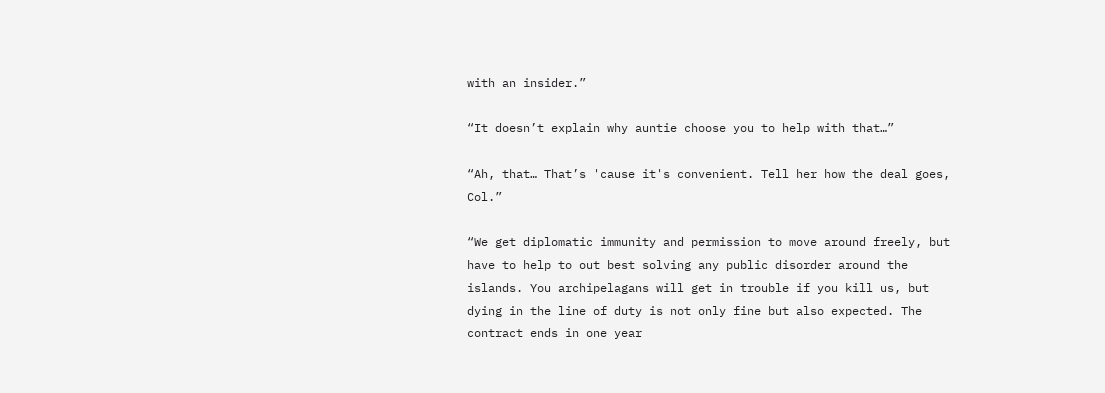with an insider.”

“It doesn’t explain why auntie choose you to help with that…”

“Ah, that… That’s 'cause it's convenient. Tell her how the deal goes, Col.”

“We get diplomatic immunity and permission to move around freely, but have to help to out best solving any public disorder around the islands. You archipelagans will get in trouble if you kill us, but dying in the line of duty is not only fine but also expected. The contract ends in one year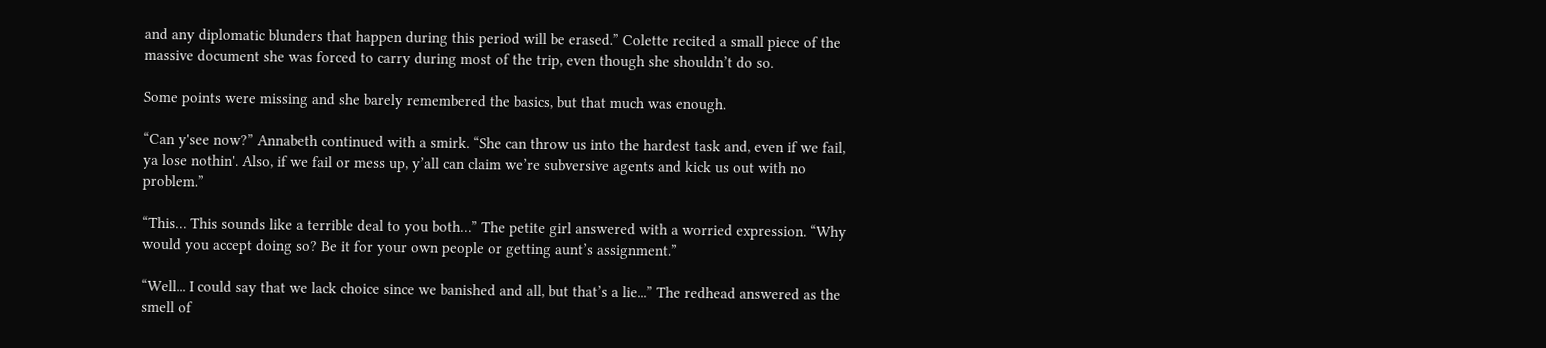and any diplomatic blunders that happen during this period will be erased.” Colette recited a small piece of the massive document she was forced to carry during most of the trip, even though she shouldn’t do so.

Some points were missing and she barely remembered the basics, but that much was enough.

“Can y'see now?” Annabeth continued with a smirk. “She can throw us into the hardest task and, even if we fail, ya lose nothin'. Also, if we fail or mess up, y’all can claim we’re subversive agents and kick us out with no problem.”

“This… This sounds like a terrible deal to you both…” The petite girl answered with a worried expression. “Why would you accept doing so? Be it for your own people or getting aunt’s assignment.”

“Well... I could say that we lack choice since we banished and all, but that’s a lie...” The redhead answered as the smell of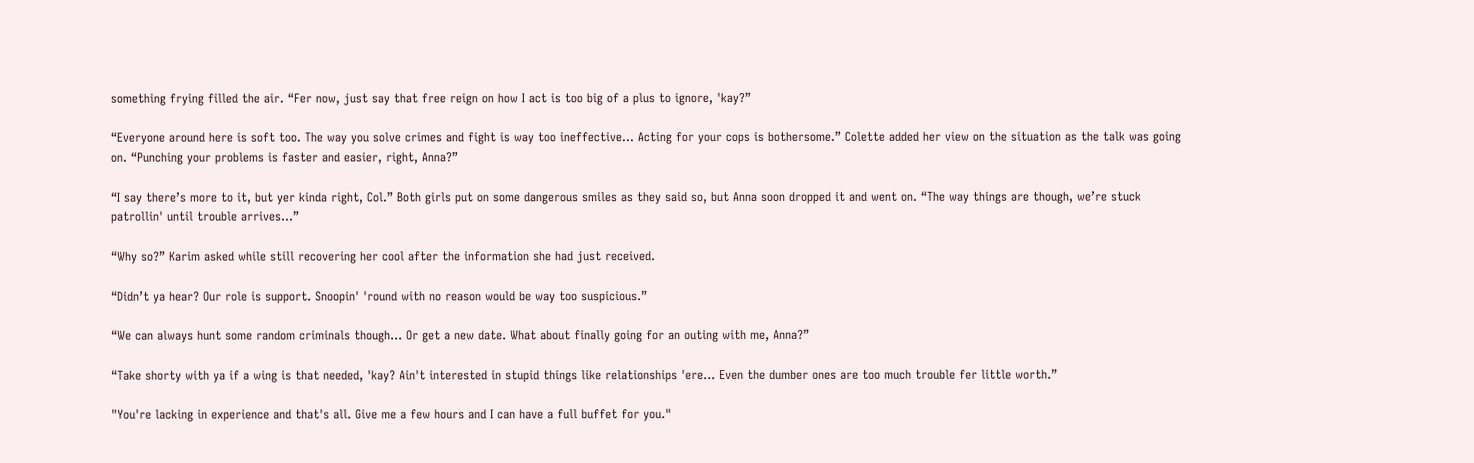something frying filled the air. “Fer now, just say that free reign on how I act is too big of a plus to ignore, 'kay?”

“Everyone around here is soft too. The way you solve crimes and fight is way too ineffective… Acting for your cops is bothersome.” Colette added her view on the situation as the talk was going on. “Punching your problems is faster and easier, right, Anna?”

“I say there’s more to it, but yer kinda right, Col.” Both girls put on some dangerous smiles as they said so, but Anna soon dropped it and went on. “The way things are though, we’re stuck patrollin' until trouble arrives…”

“Why so?” Karim asked while still recovering her cool after the information she had just received.

“Didn’t ya hear? Our role is support. Snoopin' 'round with no reason would be way too suspicious.”

“We can always hunt some random criminals though… Or get a new date. What about finally going for an outing with me, Anna?”

“Take shorty with ya if a wing is that needed, 'kay? Ain't interested in stupid things like relationships 'ere... Even the dumber ones are too much trouble fer little worth.”

"You're lacking in experience and that's all. Give me a few hours and I can have a full buffet for you."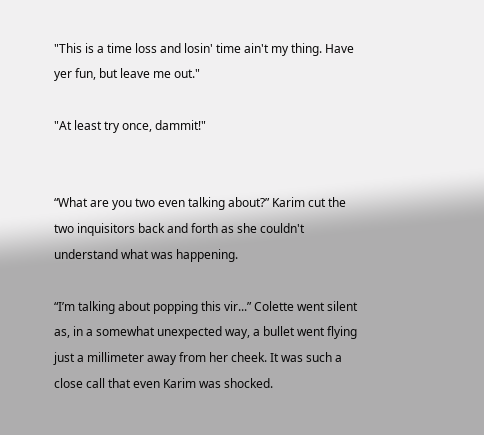"This is a time loss and losin' time ain't my thing. Have yer fun, but leave me out."

"At least try once, dammit!"


“What are you two even talking about?” Karim cut the two inquisitors back and forth as she couldn't understand what was happening.

“I’m talking about popping this vir...” Colette went silent as, in a somewhat unexpected way, a bullet went flying just a millimeter away from her cheek. It was such a close call that even Karim was shocked.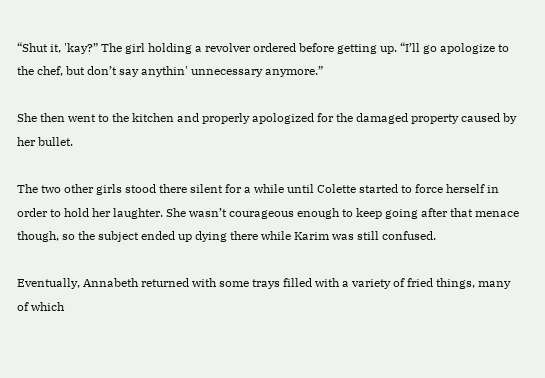“Shut it, 'kay?” The girl holding a revolver ordered before getting up. “I’ll go apologize to the chef, but don’t say anythin' unnecessary anymore.”

She then went to the kitchen and properly apologized for the damaged property caused by her bullet.

The two other girls stood there silent for a while until Colette started to force herself in order to hold her laughter. She wasn’t courageous enough to keep going after that menace though, so the subject ended up dying there while Karim was still confused.

Eventually, Annabeth returned with some trays filled with a variety of fried things, many of which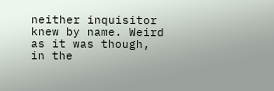neither inquisitor knew by name. Weird as it was though, in the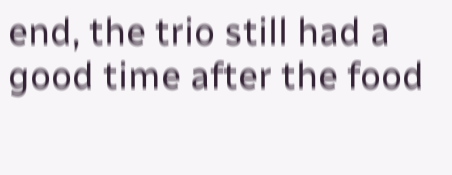end, the trio still had a good time after the food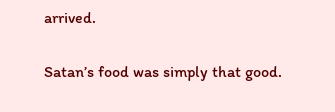arrived.

Satan’s food was simply that good.